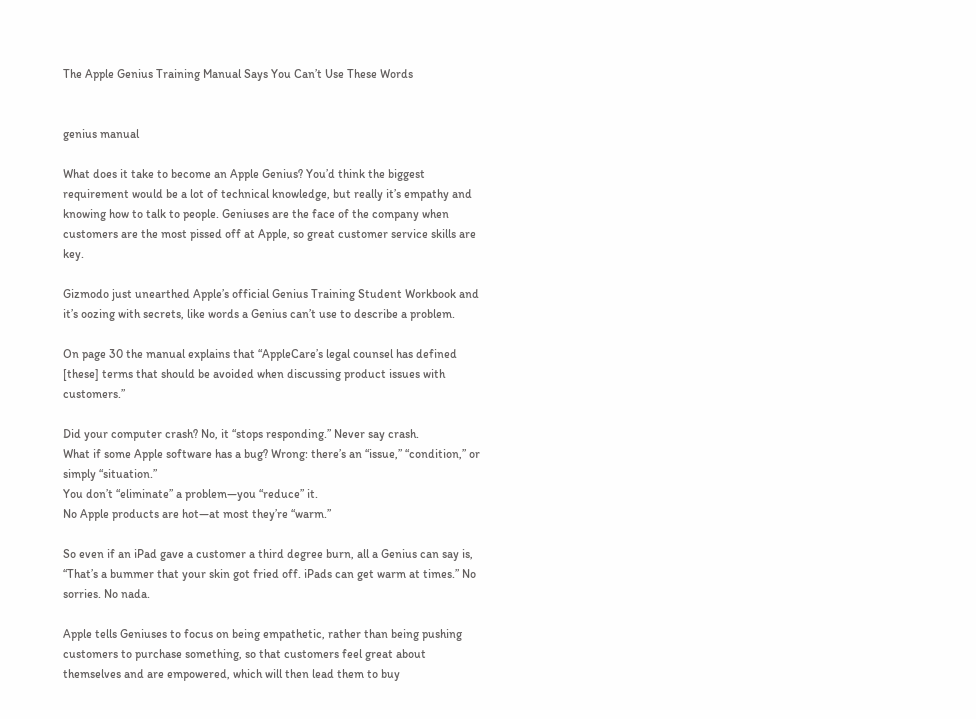The Apple Genius Training Manual Says You Can’t Use These Words


genius manual

What does it take to become an Apple Genius? You’d think the biggest requirement would be a lot of technical knowledge, but really it’s empathy and knowing how to talk to people. Geniuses are the face of the company when customers are the most pissed off at Apple, so great customer service skills are key.

Gizmodo just unearthed Apple’s official Genius Training Student Workbook and it’s oozing with secrets, like words a Genius can’t use to describe a problem.

On page 30 the manual explains that “AppleCare’s legal counsel has defined [these] terms that should be avoided when discussing product issues with customers.”

Did your computer crash? No, it “stops responding.” Never say crash.
What if some Apple software has a bug? Wrong: there’s an “issue,” “condition,” or simply “situation.”
You don’t “eliminate” a problem—you “reduce” it.
No Apple products are hot—at most they’re “warm.”

So even if an iPad gave a customer a third degree burn, all a Genius can say is, “That’s a bummer that your skin got fried off. iPads can get warm at times.” No sorries. No nada.

Apple tells Geniuses to focus on being empathetic, rather than being pushing customers to purchase something, so that customers feel great about themselves and are empowered, which will then lead them to buy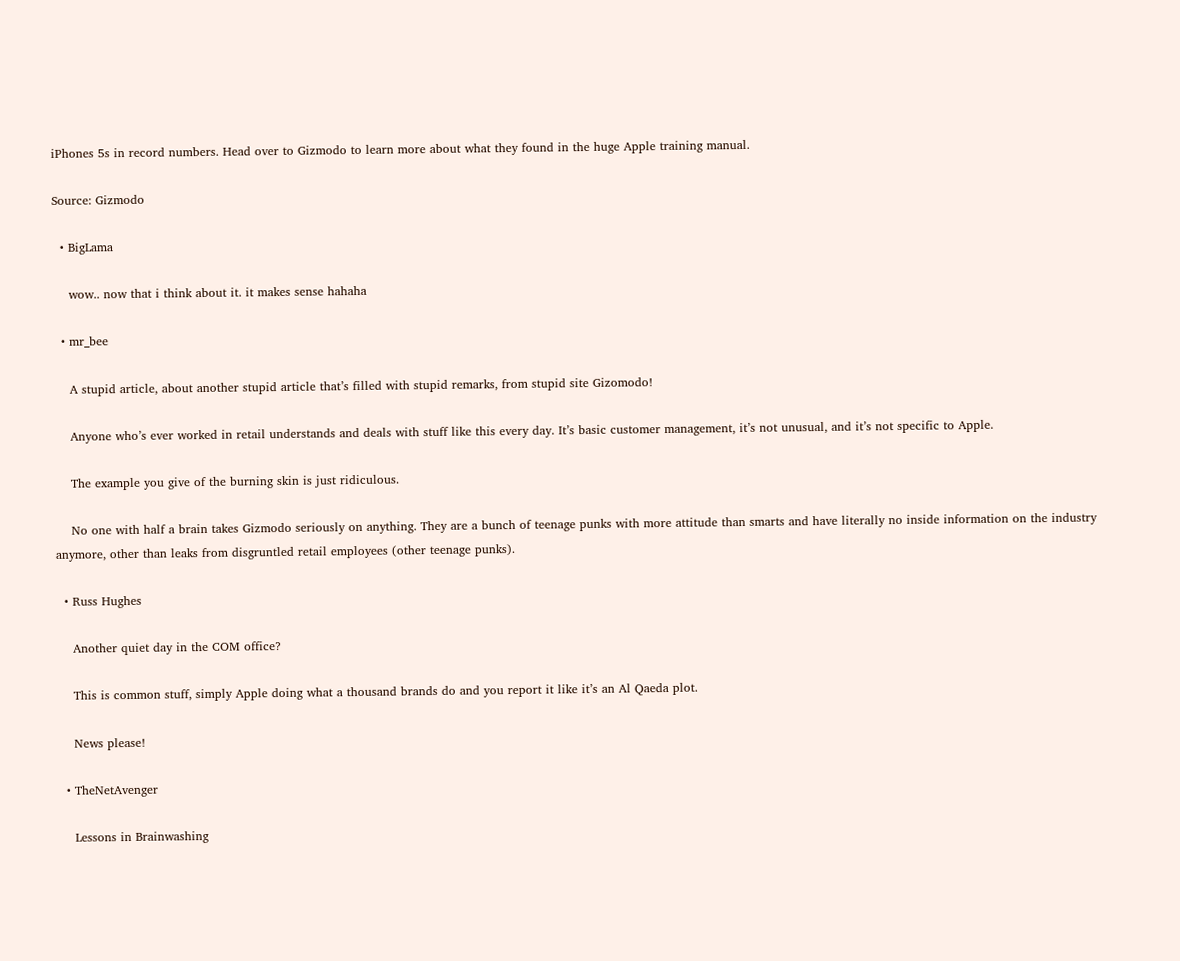iPhones 5s in record numbers. Head over to Gizmodo to learn more about what they found in the huge Apple training manual.

Source: Gizmodo

  • BigLama

    wow.. now that i think about it. it makes sense hahaha

  • mr_bee

    A stupid article, about another stupid article that’s filled with stupid remarks, from stupid site Gizomodo!

    Anyone who’s ever worked in retail understands and deals with stuff like this every day. It’s basic customer management, it’s not unusual, and it’s not specific to Apple.

    The example you give of the burning skin is just ridiculous.

    No one with half a brain takes Gizmodo seriously on anything. They are a bunch of teenage punks with more attitude than smarts and have literally no inside information on the industry anymore, other than leaks from disgruntled retail employees (other teenage punks).

  • Russ Hughes

    Another quiet day in the COM office?

    This is common stuff, simply Apple doing what a thousand brands do and you report it like it’s an Al Qaeda plot.

    News please!

  • TheNetAvenger

    Lessons in Brainwashing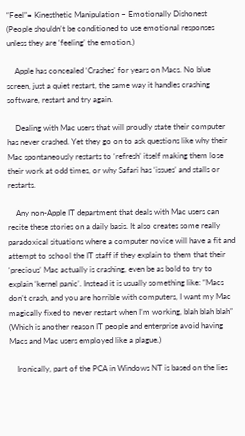“Feel”= Kinesthetic Manipulation – Emotionally Dishonest (People shouldn’t be conditioned to use emotional responses unless they are ‘feeling’ the emotion.)

    Apple has concealed ‘Crashes’ for years on Macs. No blue screen, just a quiet restart, the same way it handles crashing software, restart and try again.

    Dealing with Mac users that will proudly state their computer has never crashed. Yet they go on to ask questions like why their Mac spontaneously restarts to ‘refresh’ itself making them lose their work at odd times, or why Safari has ‘issues’ and stalls or restarts.

    Any non-Apple IT department that deals with Mac users can recite these stories on a daily basis. It also creates some really paradoxical situations where a computer novice will have a fit and attempt to school the IT staff if they explain to them that their ‘precious’ Mac actually is crashing, even be as bold to try to explain ‘kernel panic’. Instead it is usually something like: “Macs don’t crash, and you are horrible with computers, I want my Mac magically fixed to never restart when I’m working, blah blah blah” (Which is another reason IT people and enterprise avoid having Macs and Mac users employed like a plague.)

    Ironically, part of the PCA in Windows NT is based on the lies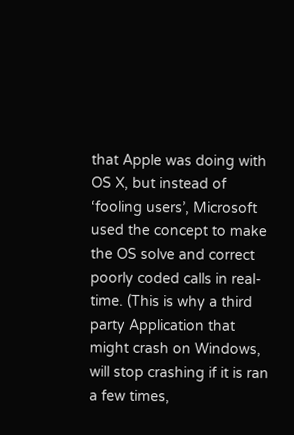that Apple was doing with OS X, but instead of ‘fooling users’, Microsoft used the concept to make the OS solve and correct poorly coded calls in real-time. (This is why a third party Application that might crash on Windows, will stop crashing if it is ran a few times,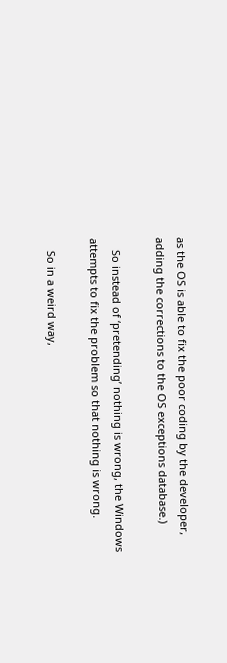as the OS is able to fix the poor coding by the developer, adding the corrections to the OS exceptions database.)

    So instead of ‘pretending’ nothing is wrong, the Windows attempts to fix the problem so that nothing is wrong.

    So in a weird way,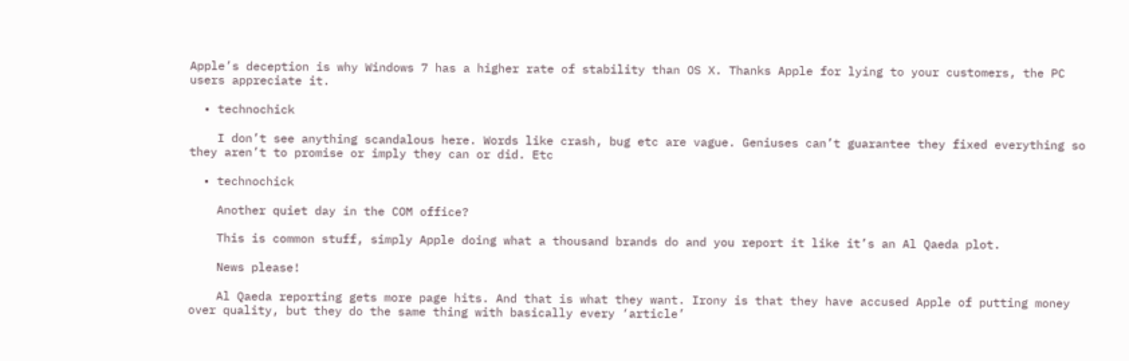Apple’s deception is why Windows 7 has a higher rate of stability than OS X. Thanks Apple for lying to your customers, the PC users appreciate it.

  • technochick

    I don’t see anything scandalous here. Words like crash, bug etc are vague. Geniuses can’t guarantee they fixed everything so they aren’t to promise or imply they can or did. Etc

  • technochick

    Another quiet day in the COM office?

    This is common stuff, simply Apple doing what a thousand brands do and you report it like it’s an Al Qaeda plot.

    News please!

    Al Qaeda reporting gets more page hits. And that is what they want. Irony is that they have accused Apple of putting money over quality, but they do the same thing with basically every ‘article’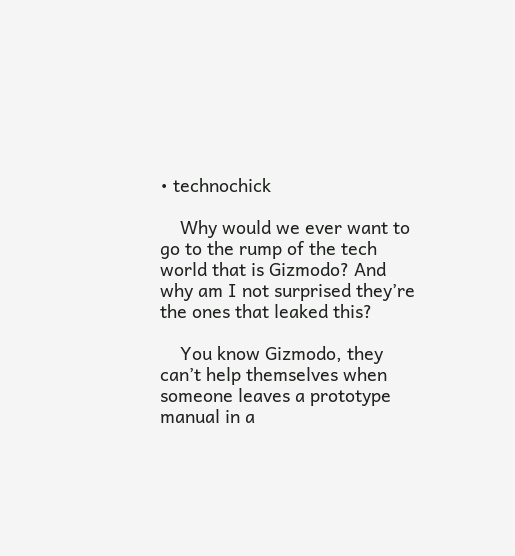• technochick

    Why would we ever want to go to the rump of the tech world that is Gizmodo? And why am I not surprised they’re the ones that leaked this?

    You know Gizmodo, they can’t help themselves when someone leaves a prototype manual in a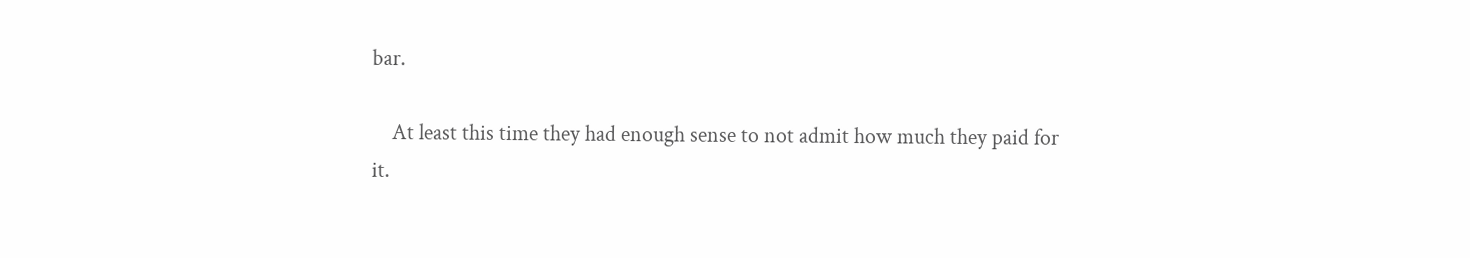bar.

    At least this time they had enough sense to not admit how much they paid for it.